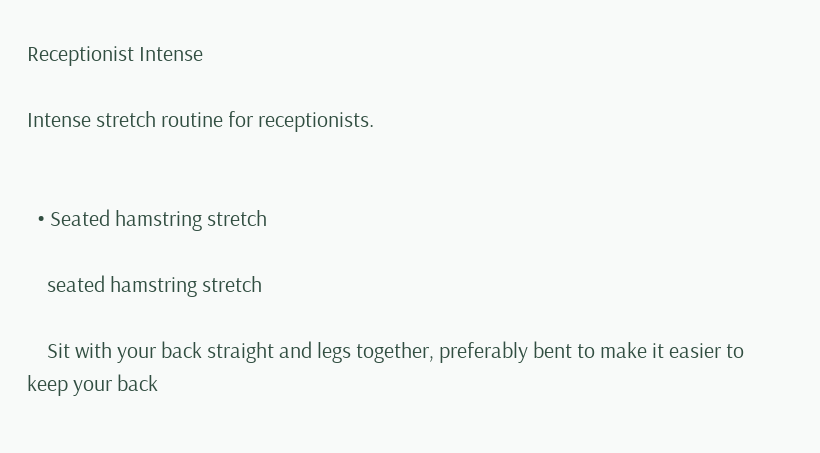Receptionist Intense

Intense stretch routine for receptionists.


  • Seated hamstring stretch

    seated hamstring stretch

    Sit with your back straight and legs together, preferably bent to make it easier to keep your back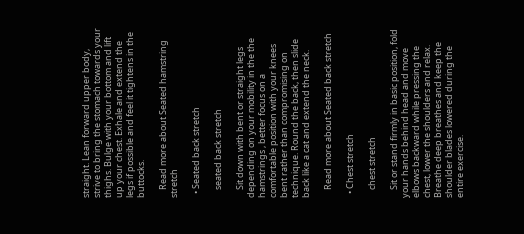straight. Lean forward upper body, strive to bring the stomach towards your thighs. Bulge with your bottom and lift up your chest. Exhale and extend the legs if possible and feel it tightens in the buttocks.

    Read more about Seated hamstring stretch

  • Seated back stretch

    seated back stretch

    Sit down with bent or straight legs depending on your mobility in the the hamstrings , better focus on a comfortable position with your knees bent rather than compromising on technique. Round the back, then slide back like a cat and extend the neck.

    Read more about Seated back stretch

  • Chest stretch

    chest stretch

    Sit or stand firmly in basic position, fold your hands behind head and move elbows backward while pressing the chest, lower the shoulders and relax. Breathe deep breathes and keep the shoulder blades lowered during the entire exercise.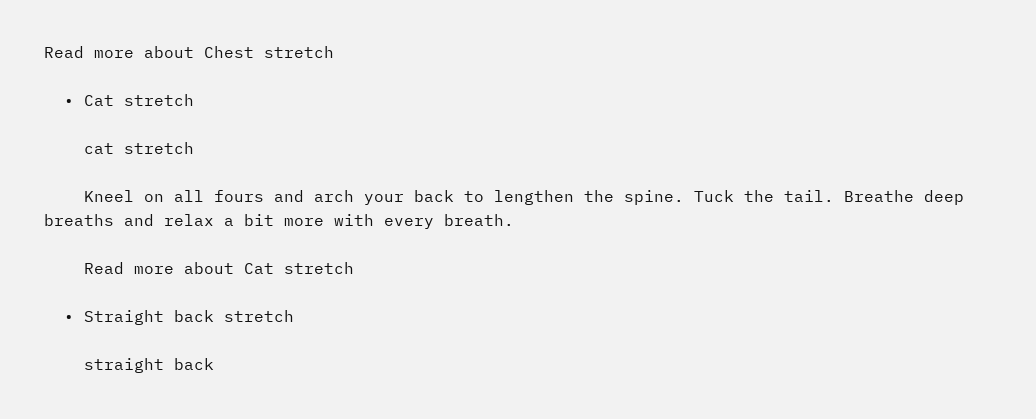Read more about Chest stretch

  • Cat stretch

    cat stretch

    Kneel on all fours and arch your back to lengthen the spine. Tuck the tail. Breathe deep breaths and relax a bit more with every breath.

    Read more about Cat stretch

  • Straight back stretch

    straight back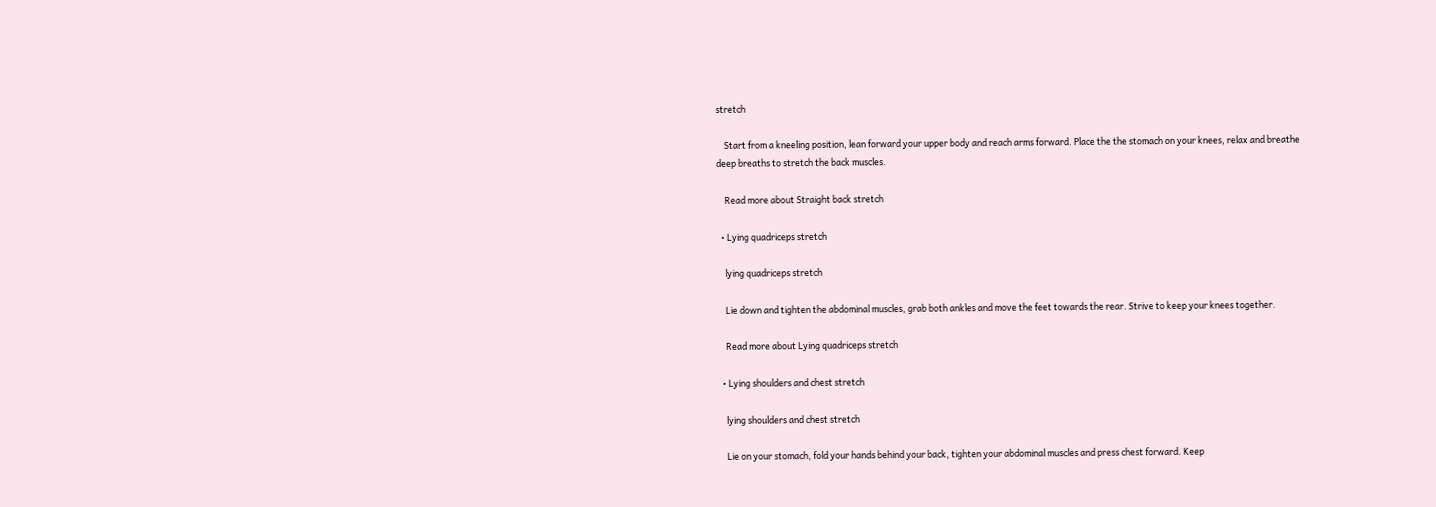stretch

    Start from a kneeling position, lean forward your upper body and reach arms forward. Place the the stomach on your knees, relax and breathe deep breaths to stretch the back muscles.

    Read more about Straight back stretch

  • Lying quadriceps stretch

    lying quadriceps stretch

    Lie down and tighten the abdominal muscles, grab both ankles and move the feet towards the rear. Strive to keep your knees together.

    Read more about Lying quadriceps stretch

  • Lying shoulders and chest stretch

    lying shoulders and chest stretch

    Lie on your stomach, fold your hands behind your back, tighten your abdominal muscles and press chest forward. Keep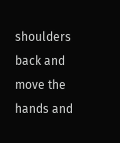shoulders back and move the hands and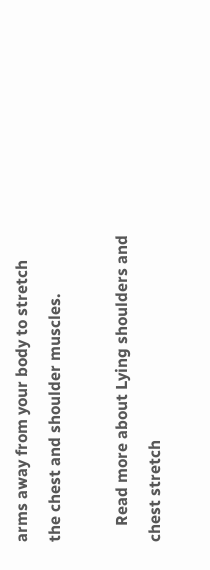arms away from your body to stretch the chest and shoulder muscles.

    Read more about Lying shoulders and chest stretch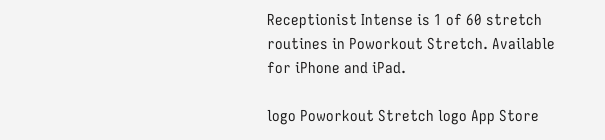Receptionist Intense is 1 of 60 stretch routines in Poworkout Stretch. Available for iPhone and iPad.

logo Poworkout Stretch logo App Store